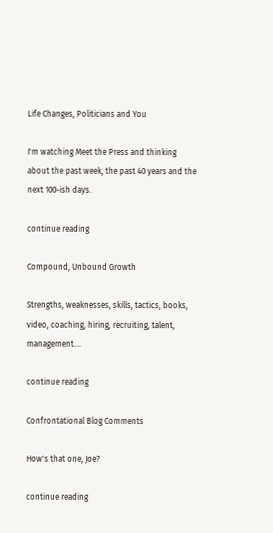Life Changes, Politicians and You

I'm watching Meet the Press and thinking about the past week, the past 40 years and the next 100-ish days.

continue reading

Compound, Unbound Growth

Strengths, weaknesses, skills, tactics, books, video, coaching, hiring, recruiting, talent, management....

continue reading

Confrontational Blog Comments

How's that one, Joe?

continue reading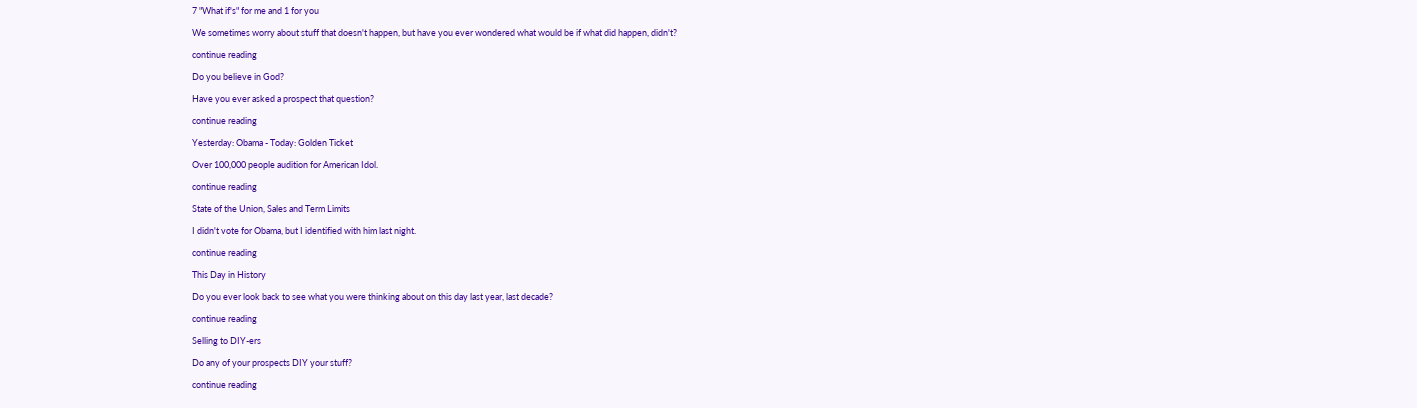7 "What if's" for me and 1 for you

We sometimes worry about stuff that doesn't happen, but have you ever wondered what would be if what did happen, didn't?

continue reading

Do you believe in God?

Have you ever asked a prospect that question?

continue reading

Yesterday: Obama - Today: Golden Ticket

Over 100,000 people audition for American Idol.

continue reading

State of the Union, Sales and Term Limits

I didn't vote for Obama, but I identified with him last night.

continue reading

This Day in History

Do you ever look back to see what you were thinking about on this day last year, last decade?

continue reading

Selling to DIY-ers

Do any of your prospects DIY your stuff?

continue reading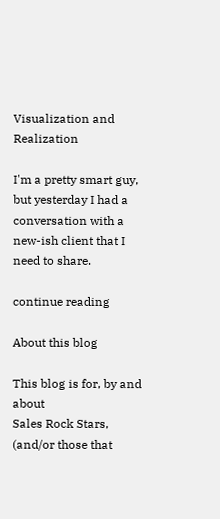Visualization and Realization

I'm a pretty smart guy, but yesterday I had a conversation with a new-ish client that I need to share.

continue reading

About this blog

This blog is for, by and about
Sales Rock Stars,
(and/or those that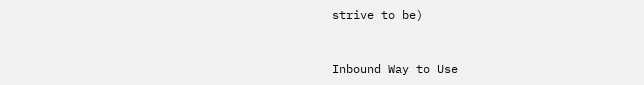strive to be)


Inbound Way to Use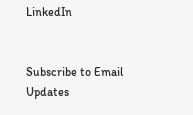LinkedIn


Subscribe to Email Updates